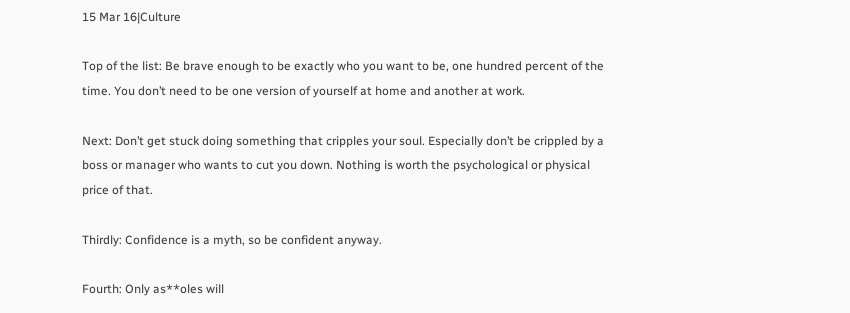15 Mar 16|Culture

Top of the list: Be brave enough to be exactly who you want to be, one hundred percent of the time. You don’t need to be one version of yourself at home and another at work.

Next: Don’t get stuck doing something that cripples your soul. Especially don’t be crippled by a boss or manager who wants to cut you down. Nothing is worth the psychological or physical price of that.

Thirdly: Confidence is a myth, so be confident anyway.

Fourth: Only as**oles will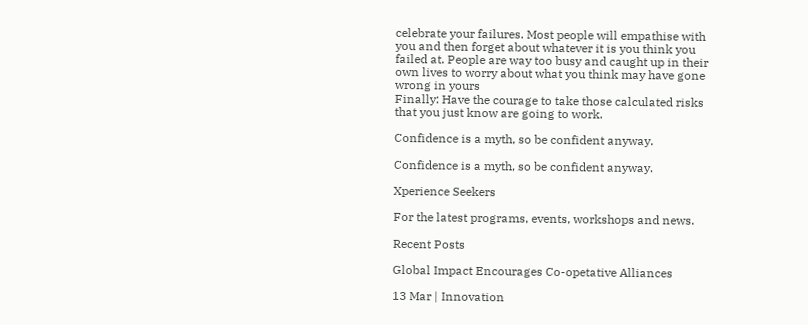celebrate your failures. Most people will empathise with you and then forget about whatever it is you think you failed at. People are way too busy and caught up in their own lives to worry about what you think may have gone wrong in yours
Finally: Have the courage to take those calculated risks that you just know are going to work.

Confidence is a myth, so be confident anyway.

Confidence is a myth, so be confident anyway.

Xperience Seekers

For the latest programs, events, workshops and news.

Recent Posts

Global Impact Encourages Co-opetative Alliances

13 Mar | Innovation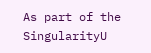As part of the SingularityU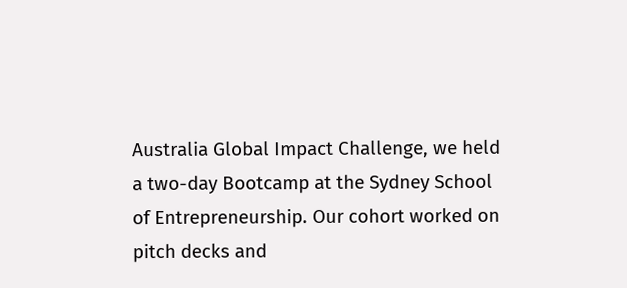Australia Global Impact Challenge, we held a two-day Bootcamp at the Sydney School of Entrepreneurship. Our cohort worked on pitch decks and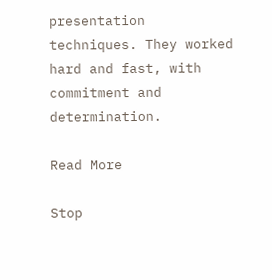presentation techniques. They worked hard and fast, with commitment and determination.

Read More

Stop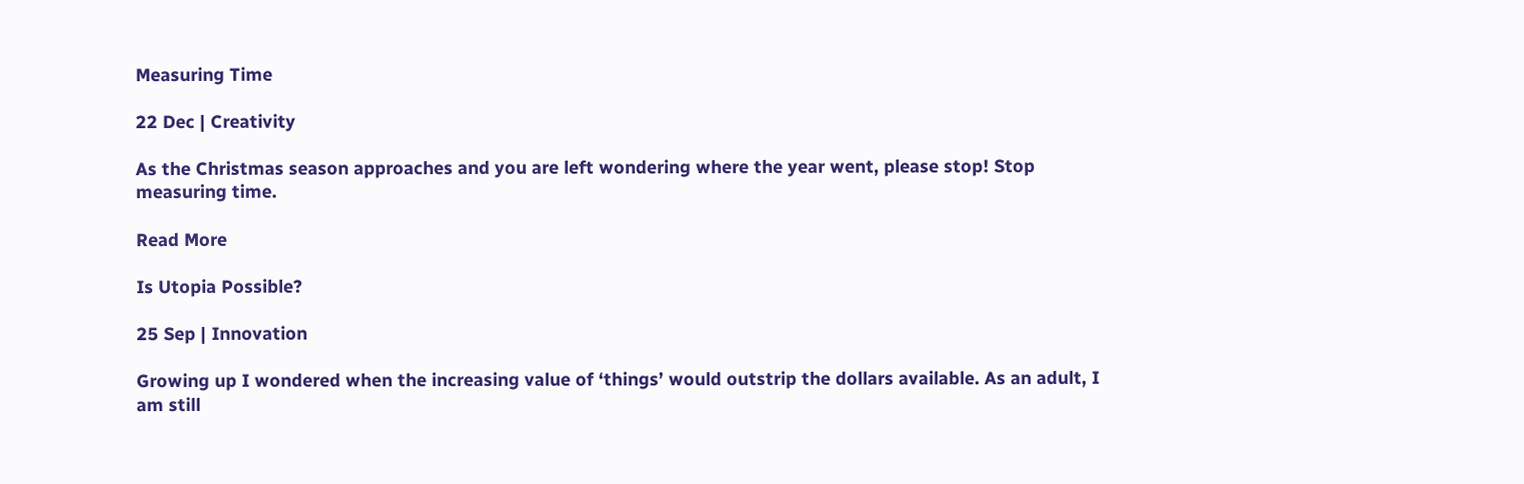Measuring Time

22 Dec | Creativity

As the Christmas season approaches and you are left wondering where the year went, please stop! Stop measuring time.

Read More

Is Utopia Possible?

25 Sep | Innovation

Growing up I wondered when the increasing value of ‘things’ would outstrip the dollars available. As an adult, I am still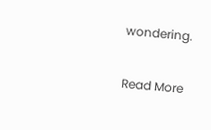wondering.

Read More